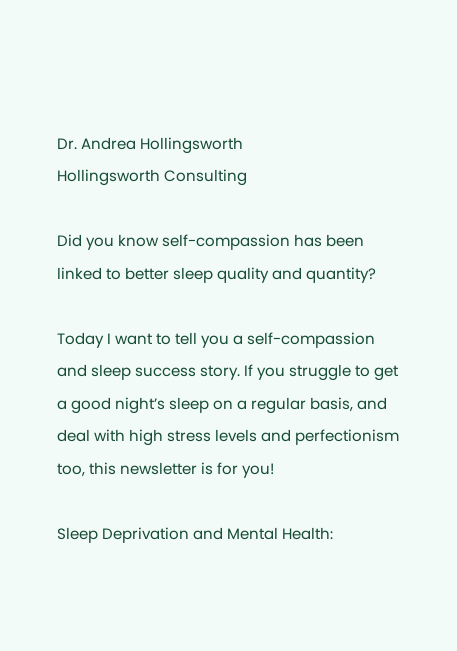Dr. Andrea Hollingsworth
Hollingsworth Consulting

Did you know self-compassion has been linked to better sleep quality and quantity?

Today I want to tell you a self-compassion and sleep success story. If you struggle to get a good night’s sleep on a regular basis, and deal with high stress levels and perfectionism too, this newsletter is for you!

Sleep Deprivation and Mental Health: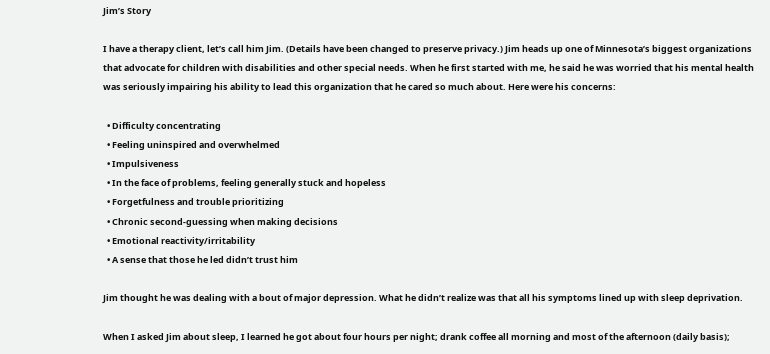Jim’s Story

I have a therapy client, let’s call him Jim. (Details have been changed to preserve privacy.) Jim heads up one of Minnesota’s biggest organizations that advocate for children with disabilities and other special needs. When he first started with me, he said he was worried that his mental health was seriously impairing his ability to lead this organization that he cared so much about. Here were his concerns:

  • Difficulty concentrating
  • Feeling uninspired and overwhelmed
  • Impulsiveness
  • In the face of problems, feeling generally stuck and hopeless
  • Forgetfulness and trouble prioritizing
  • Chronic second-guessing when making decisions
  • Emotional reactivity/irritability
  • A sense that those he led didn’t trust him

Jim thought he was dealing with a bout of major depression. What he didn’t realize was that all his symptoms lined up with sleep deprivation.

When I asked Jim about sleep, I learned he got about four hours per night; drank coffee all morning and most of the afternoon (daily basis);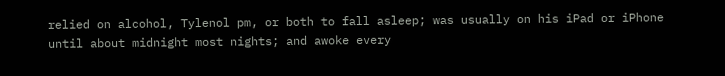relied on alcohol, Tylenol pm, or both to fall asleep; was usually on his iPad or iPhone until about midnight most nights; and awoke every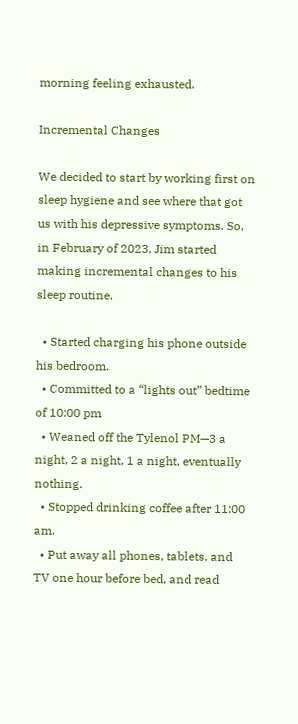morning feeling exhausted.

Incremental Changes

We decided to start by working first on sleep hygiene and see where that got us with his depressive symptoms. So, in February of 2023, Jim started making incremental changes to his sleep routine.

  • Started charging his phone outside his bedroom.
  • Committed to a “lights out” bedtime of 10:00 pm
  • Weaned off the Tylenol PM—3 a night, 2 a night, 1 a night, eventually nothing.
  • Stopped drinking coffee after 11:00 am.
  • Put away all phones, tablets, and TV one hour before bed, and read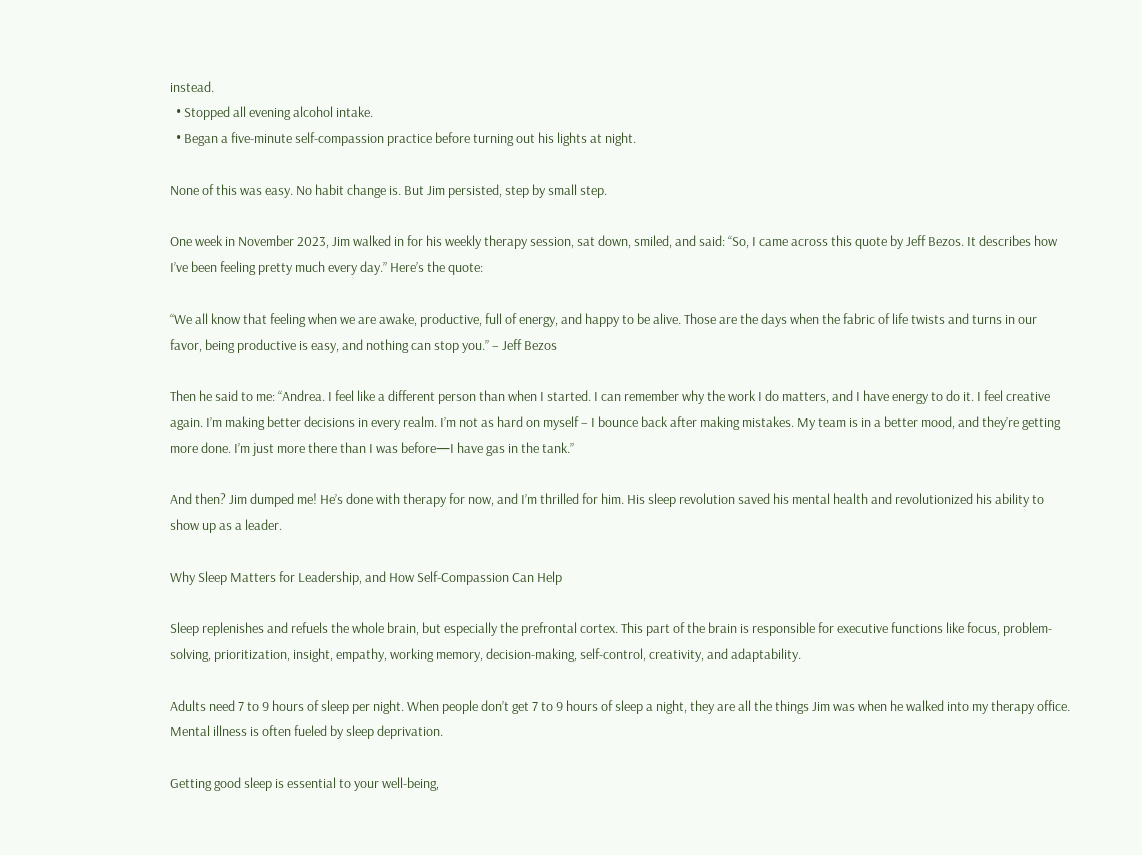instead.
  • Stopped all evening alcohol intake.
  • Began a five-minute self-compassion practice before turning out his lights at night.

None of this was easy. No habit change is. But Jim persisted, step by small step.

One week in November 2023, Jim walked in for his weekly therapy session, sat down, smiled, and said: “So, I came across this quote by Jeff Bezos. It describes how I’ve been feeling pretty much every day.” Here’s the quote:

“We all know that feeling when we are awake, productive, full of energy, and happy to be alive. Those are the days when the fabric of life twists and turns in our favor, being productive is easy, and nothing can stop you.” – Jeff Bezos

Then he said to me: “Andrea. I feel like a different person than when I started. I can remember why the work I do matters, and I have energy to do it. I feel creative again. I’m making better decisions in every realm. I’m not as hard on myself – I bounce back after making mistakes. My team is in a better mood, and they’re getting more done. I’m just more there than I was before—I have gas in the tank.”

And then? Jim dumped me! He’s done with therapy for now, and I’m thrilled for him. His sleep revolution saved his mental health and revolutionized his ability to show up as a leader.

Why Sleep Matters for Leadership, and How Self-Compassion Can Help

Sleep replenishes and refuels the whole brain, but especially the prefrontal cortex. This part of the brain is responsible for executive functions like focus, problem-solving, prioritization, insight, empathy, working memory, decision-making, self-control, creativity, and adaptability.

Adults need 7 to 9 hours of sleep per night. When people don’t get 7 to 9 hours of sleep a night, they are all the things Jim was when he walked into my therapy office. Mental illness is often fueled by sleep deprivation.

Getting good sleep is essential to your well-being,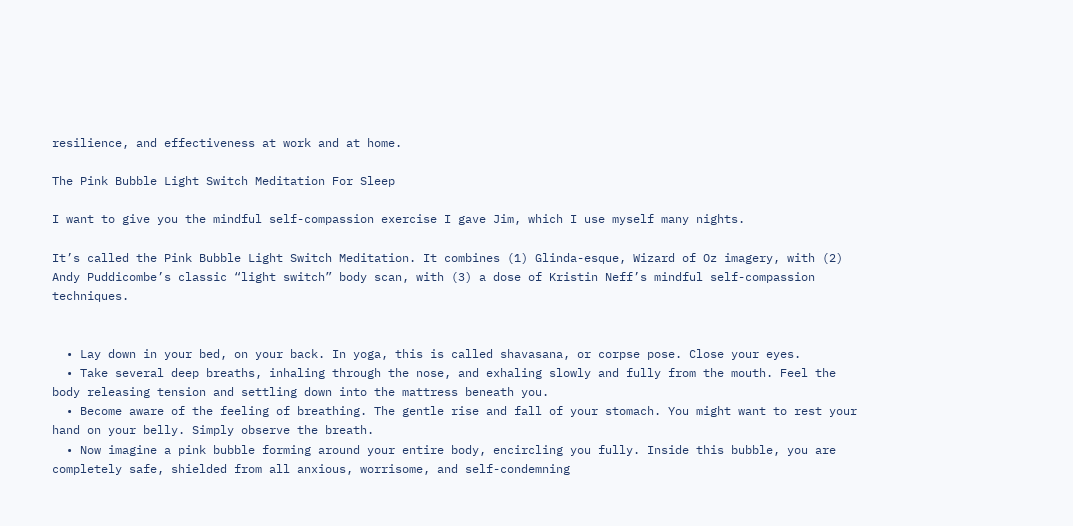resilience, and effectiveness at work and at home.

The Pink Bubble Light Switch Meditation For Sleep

I want to give you the mindful self-compassion exercise I gave Jim, which I use myself many nights.

It’s called the Pink Bubble Light Switch Meditation. It combines (1) Glinda-esque, Wizard of Oz imagery, with (2) Andy Puddicombe’s classic “light switch” body scan, with (3) a dose of Kristin Neff’s mindful self-compassion techniques.


  • Lay down in your bed, on your back. In yoga, this is called shavasana, or corpse pose. Close your eyes.
  • Take several deep breaths, inhaling through the nose, and exhaling slowly and fully from the mouth. Feel the body releasing tension and settling down into the mattress beneath you.
  • Become aware of the feeling of breathing. The gentle rise and fall of your stomach. You might want to rest your hand on your belly. Simply observe the breath.
  • Now imagine a pink bubble forming around your entire body, encircling you fully. Inside this bubble, you are completely safe, shielded from all anxious, worrisome, and self-condemning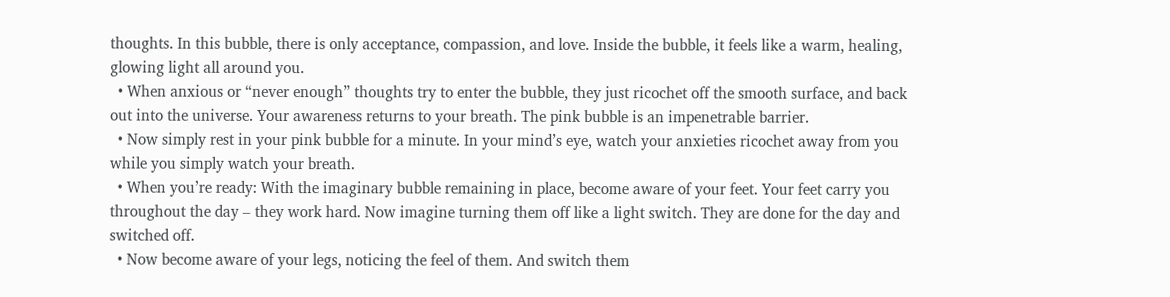thoughts. In this bubble, there is only acceptance, compassion, and love. Inside the bubble, it feels like a warm, healing, glowing light all around you.
  • When anxious or “never enough” thoughts try to enter the bubble, they just ricochet off the smooth surface, and back out into the universe. Your awareness returns to your breath. The pink bubble is an impenetrable barrier.
  • Now simply rest in your pink bubble for a minute. In your mind’s eye, watch your anxieties ricochet away from you while you simply watch your breath.
  • When you’re ready: With the imaginary bubble remaining in place, become aware of your feet. Your feet carry you throughout the day – they work hard. Now imagine turning them off like a light switch. They are done for the day and switched off.
  • Now become aware of your legs, noticing the feel of them. And switch them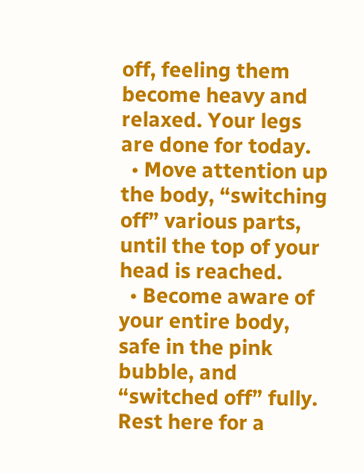off, feeling them become heavy and relaxed. Your legs are done for today.
  • Move attention up the body, “switching off” various parts, until the top of your head is reached.
  • Become aware of your entire body, safe in the pink bubble, and “switched off” fully. Rest here for a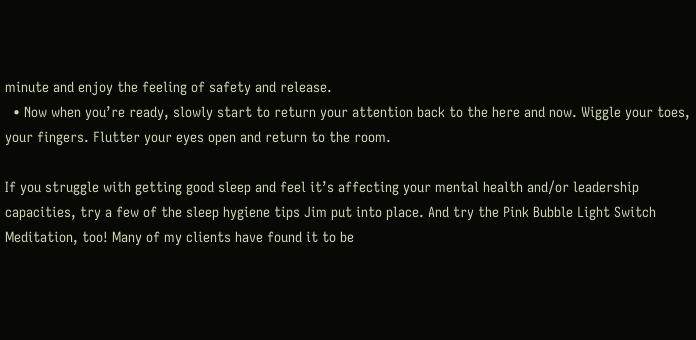minute and enjoy the feeling of safety and release.
  • Now when you’re ready, slowly start to return your attention back to the here and now. Wiggle your toes, your fingers. Flutter your eyes open and return to the room.

If you struggle with getting good sleep and feel it’s affecting your mental health and/or leadership capacities, try a few of the sleep hygiene tips Jim put into place. And try the Pink Bubble Light Switch Meditation, too! Many of my clients have found it to be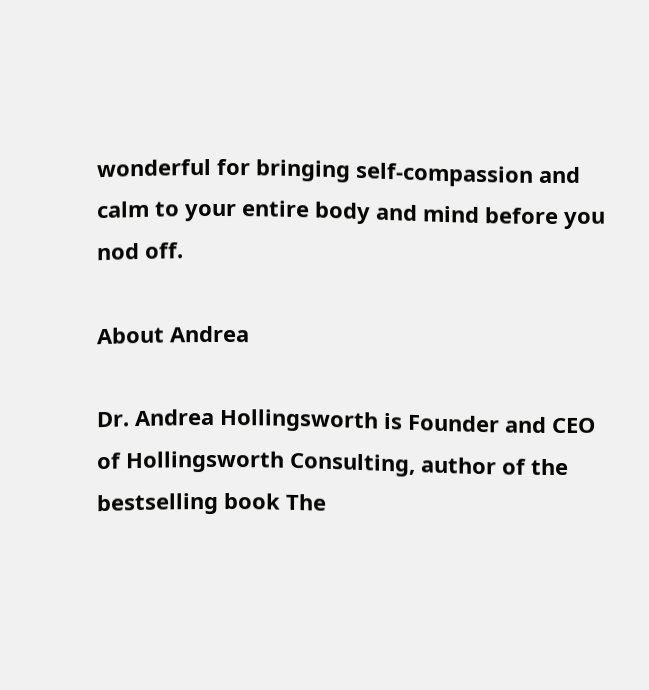wonderful for bringing self-compassion and calm to your entire body and mind before you nod off.

About Andrea

Dr. Andrea Hollingsworth is Founder and CEO of Hollingsworth Consulting, author of the bestselling book The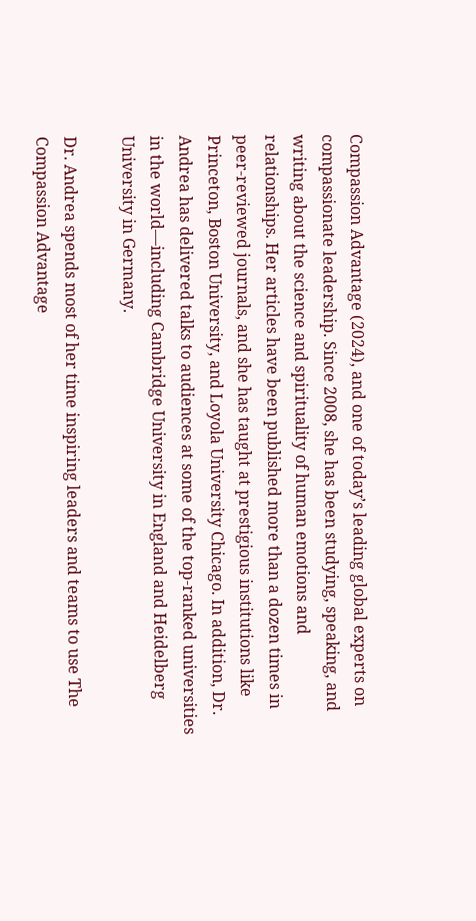Compassion Advantage (2024), and one of today’s leading global experts on compassionate leadership. Since 2008, she has been studying, speaking, and writing about the science and spirituality of human emotions and relationships. Her articles have been published more than a dozen times in peer-reviewed journals, and she has taught at prestigious institutions like Princeton, Boston University, and Loyola University Chicago. In addition, Dr. Andrea has delivered talks to audiences at some of the top-ranked universities in the world—including Cambridge University in England and Heidelberg University in Germany.

Dr. Andrea spends most of her time inspiring leaders and teams to use The Compassion Advantage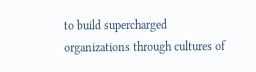to build supercharged organizations through cultures of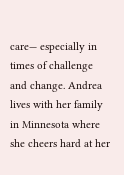care— especially in times of challenge and change. Andrea lives with her family in Minnesota where she cheers hard at her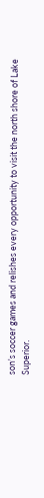son’s soccer games and relishes every opportunity to visit the north shore of Lake Superior.